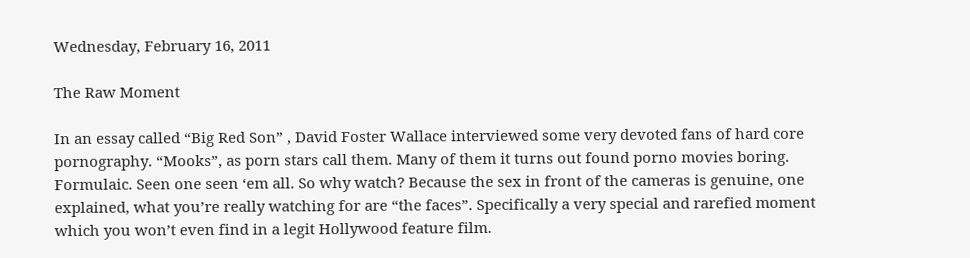Wednesday, February 16, 2011

The Raw Moment

In an essay called “Big Red Son” , David Foster Wallace interviewed some very devoted fans of hard core pornography. “Mooks”, as porn stars call them. Many of them it turns out found porno movies boring. Formulaic. Seen one seen ‘em all. So why watch? Because the sex in front of the cameras is genuine, one explained, what you’re really watching for are “the faces”. Specifically a very special and rarefied moment which you won’t even find in a legit Hollywood feature film.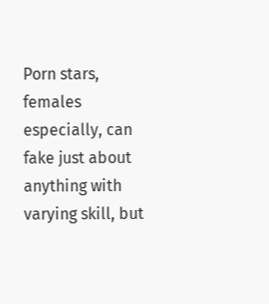Porn stars, females especially, can fake just about anything with varying skill, but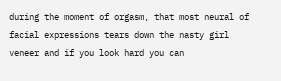during the moment of orgasm, that most neural of facial expressions tears down the nasty girl veneer and if you look hard you can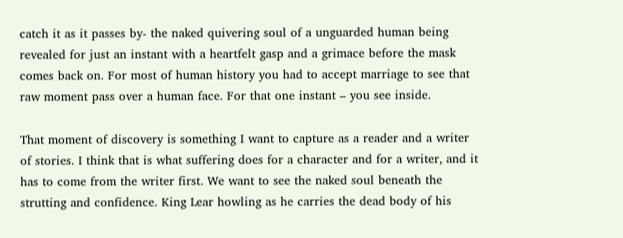catch it as it passes by- the naked quivering soul of a unguarded human being revealed for just an instant with a heartfelt gasp and a grimace before the mask comes back on. For most of human history you had to accept marriage to see that raw moment pass over a human face. For that one instant – you see inside.

That moment of discovery is something I want to capture as a reader and a writer of stories. I think that is what suffering does for a character and for a writer, and it has to come from the writer first. We want to see the naked soul beneath the strutting and confidence. King Lear howling as he carries the dead body of his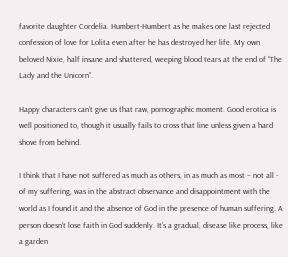favorite daughter Cordelia. Humbert-Humbert as he makes one last rejected confession of love for Lolita even after he has destroyed her life. My own beloved Nixie, half insane and shattered, weeping blood tears at the end of “The Lady and the Unicorn”.

Happy characters can’t give us that raw, pornographic moment. Good erotica is well positioned to, though it usually fails to cross that line unless given a hard shove from behind.

I think that I have not suffered as much as others, in as much as most – not all - of my suffering, was in the abstract observance and disappointment with the world as I found it and the absence of God in the presence of human suffering. A person doesn’t lose faith in God suddenly. It’s a gradual, disease like process, like a garden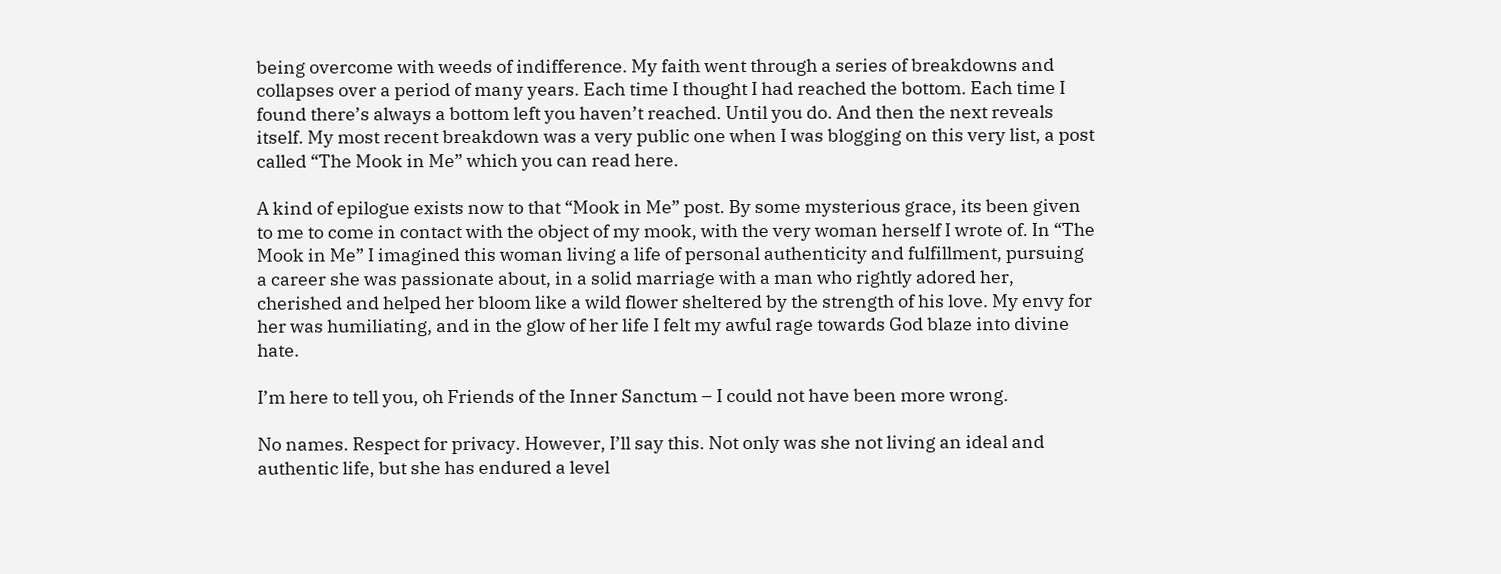being overcome with weeds of indifference. My faith went through a series of breakdowns and collapses over a period of many years. Each time I thought I had reached the bottom. Each time I found there’s always a bottom left you haven’t reached. Until you do. And then the next reveals itself. My most recent breakdown was a very public one when I was blogging on this very list, a post called “The Mook in Me” which you can read here.

A kind of epilogue exists now to that “Mook in Me” post. By some mysterious grace, its been given to me to come in contact with the object of my mook, with the very woman herself I wrote of. In “The Mook in Me” I imagined this woman living a life of personal authenticity and fulfillment, pursuing a career she was passionate about, in a solid marriage with a man who rightly adored her, cherished and helped her bloom like a wild flower sheltered by the strength of his love. My envy for her was humiliating, and in the glow of her life I felt my awful rage towards God blaze into divine hate.

I’m here to tell you, oh Friends of the Inner Sanctum – I could not have been more wrong.

No names. Respect for privacy. However, I’ll say this. Not only was she not living an ideal and authentic life, but she has endured a level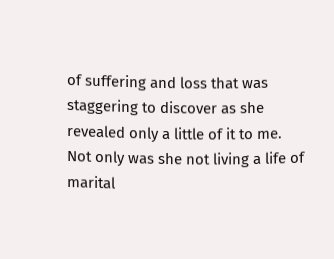of suffering and loss that was staggering to discover as she revealed only a little of it to me. Not only was she not living a life of marital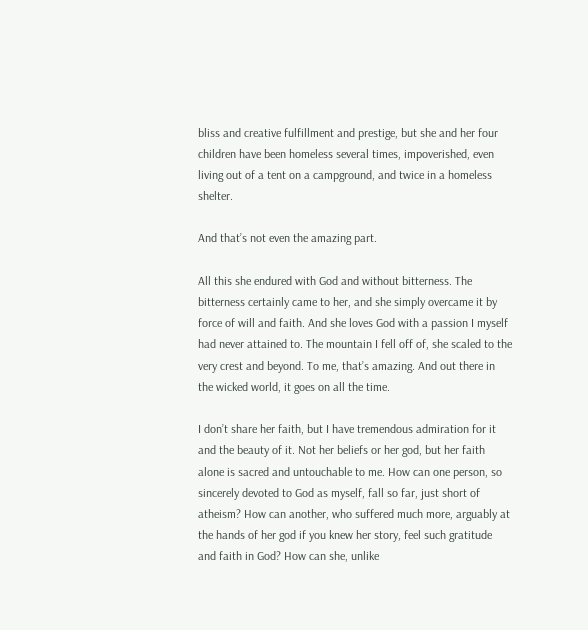bliss and creative fulfillment and prestige, but she and her four children have been homeless several times, impoverished, even living out of a tent on a campground, and twice in a homeless shelter.

And that’s not even the amazing part.

All this she endured with God and without bitterness. The bitterness certainly came to her, and she simply overcame it by force of will and faith. And she loves God with a passion I myself had never attained to. The mountain I fell off of, she scaled to the very crest and beyond. To me, that’s amazing. And out there in the wicked world, it goes on all the time.

I don’t share her faith, but I have tremendous admiration for it and the beauty of it. Not her beliefs or her god, but her faith alone is sacred and untouchable to me. How can one person, so sincerely devoted to God as myself, fall so far, just short of atheism? How can another, who suffered much more, arguably at the hands of her god if you knew her story, feel such gratitude and faith in God? How can she, unlike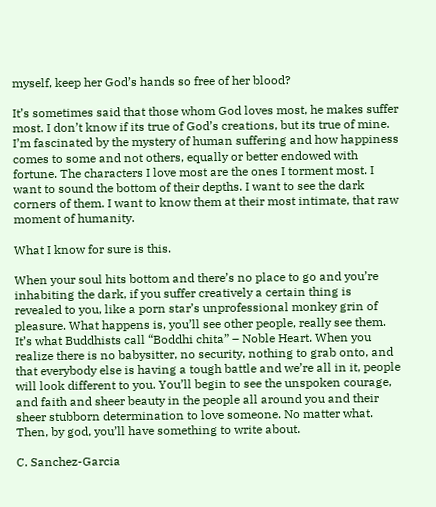myself, keep her God’s hands so free of her blood?

It’s sometimes said that those whom God loves most, he makes suffer most. I don’t know if its true of God’s creations, but its true of mine. I’m fascinated by the mystery of human suffering and how happiness comes to some and not others, equally or better endowed with fortune. The characters I love most are the ones I torment most. I want to sound the bottom of their depths. I want to see the dark corners of them. I want to know them at their most intimate, that raw moment of humanity.

What I know for sure is this.

When your soul hits bottom and there’s no place to go and you’re inhabiting the dark, if you suffer creatively a certain thing is revealed to you, like a porn star’s unprofessional monkey grin of pleasure. What happens is, you’ll see other people, really see them. It’s what Buddhists call “Boddhi chita” – Noble Heart. When you realize there is no babysitter, no security, nothing to grab onto, and that everybody else is having a tough battle and we’re all in it, people will look different to you. You’ll begin to see the unspoken courage, and faith and sheer beauty in the people all around you and their sheer stubborn determination to love someone. No matter what. Then, by god, you’ll have something to write about.

C. Sanchez-Garcia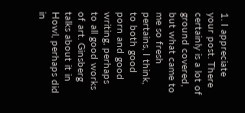1. I appreciate your post. There certainly is a lot of ground covered, but what came to me so fresh pertains, I think, to both good porn and good writing, perhaps to all good works of art. Ginsberg talks about it in Howl, perhaps did in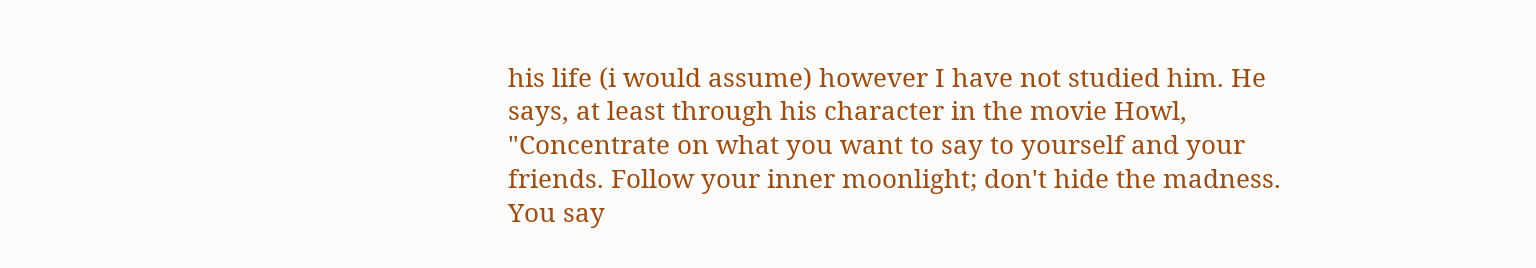his life (i would assume) however I have not studied him. He says, at least through his character in the movie Howl, "Concentrate on what you want to say to yourself and your friends. Follow your inner moonlight; don't hide the madness. You say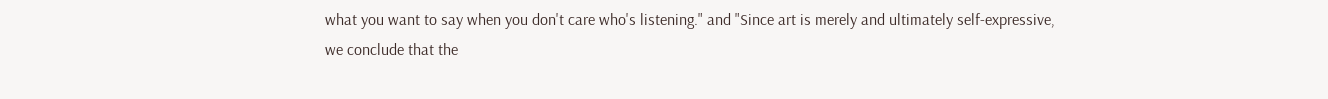what you want to say when you don't care who's listening." and "Since art is merely and ultimately self-expressive, we conclude that the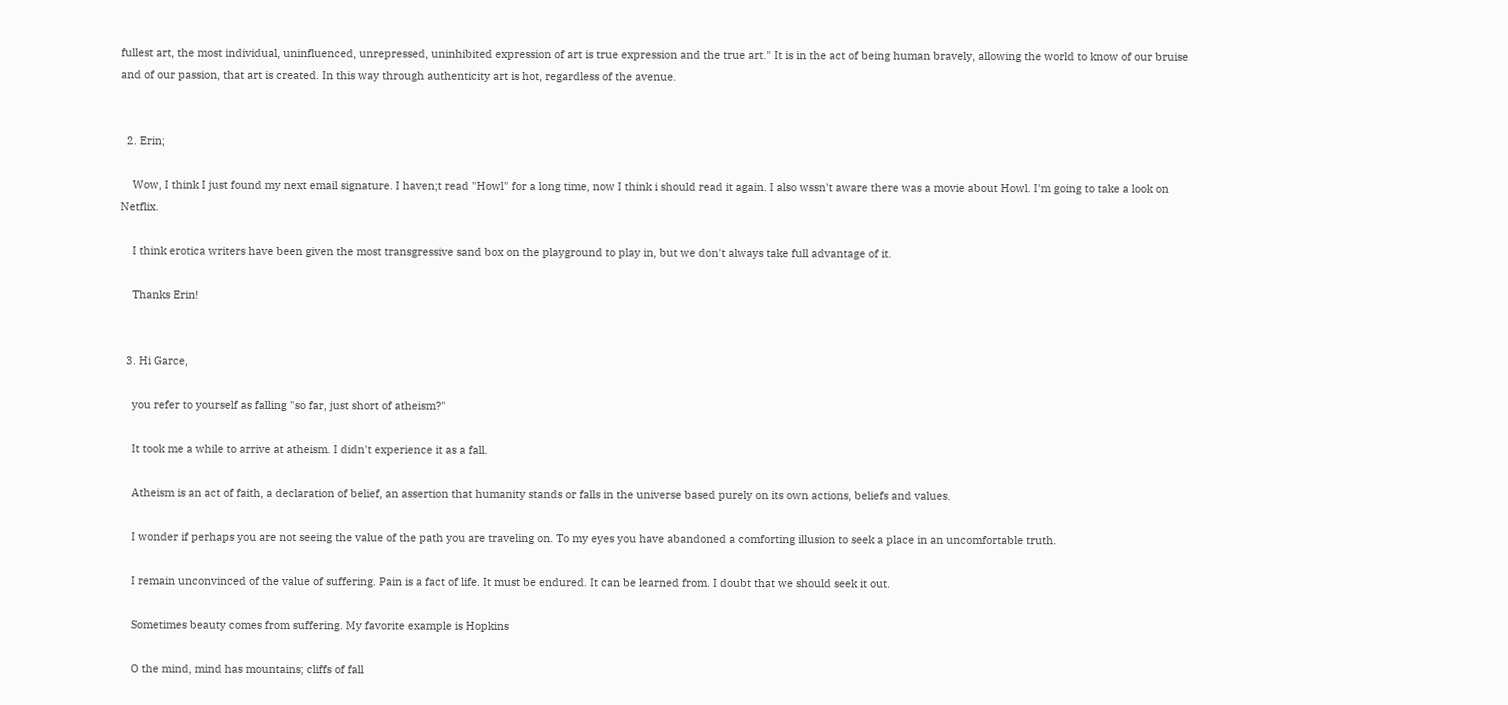fullest art, the most individual, uninfluenced, unrepressed, uninhibited expression of art is true expression and the true art." It is in the act of being human bravely, allowing the world to know of our bruise and of our passion, that art is created. In this way through authenticity art is hot, regardless of the avenue.


  2. Erin;

    Wow, I think I just found my next email signature. I haven;t read "Howl" for a long time, now I think i should read it again. I also wssn't aware there was a movie about Howl. I'm going to take a look on Netflix.

    I think erotica writers have been given the most transgressive sand box on the playground to play in, but we don't always take full advantage of it.

    Thanks Erin!


  3. Hi Garce,

    you refer to yourself as falling "so far, just short of atheism?"

    It took me a while to arrive at atheism. I didn't experience it as a fall.

    Atheism is an act of faith, a declaration of belief, an assertion that humanity stands or falls in the universe based purely on its own actions, beliefs and values.

    I wonder if perhaps you are not seeing the value of the path you are traveling on. To my eyes you have abandoned a comforting illusion to seek a place in an uncomfortable truth.

    I remain unconvinced of the value of suffering. Pain is a fact of life. It must be endured. It can be learned from. I doubt that we should seek it out.

    Sometimes beauty comes from suffering. My favorite example is Hopkins

    O the mind, mind has mountains; cliffs of fall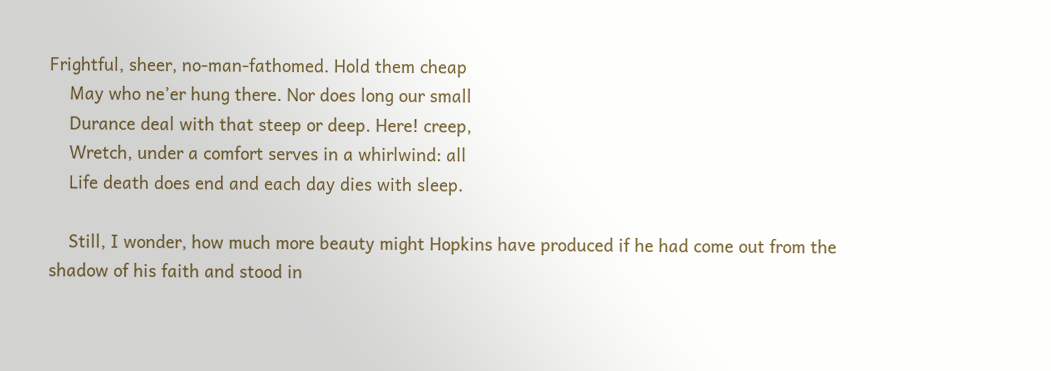Frightful, sheer, no-man-fathomed. Hold them cheap
    May who ne’er hung there. Nor does long our small
    Durance deal with that steep or deep. Here! creep,
    Wretch, under a comfort serves in a whirlwind: all
    Life death does end and each day dies with sleep.

    Still, I wonder, how much more beauty might Hopkins have produced if he had come out from the shadow of his faith and stood in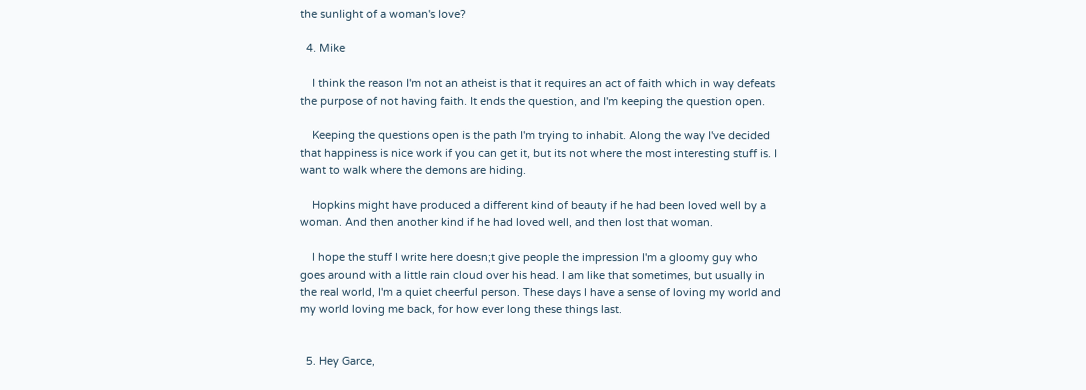the sunlight of a woman's love?

  4. Mike

    I think the reason I'm not an atheist is that it requires an act of faith which in way defeats the purpose of not having faith. It ends the question, and I'm keeping the question open.

    Keeping the questions open is the path I'm trying to inhabit. Along the way I've decided that happiness is nice work if you can get it, but its not where the most interesting stuff is. I want to walk where the demons are hiding.

    Hopkins might have produced a different kind of beauty if he had been loved well by a woman. And then another kind if he had loved well, and then lost that woman.

    I hope the stuff I write here doesn;t give people the impression I'm a gloomy guy who goes around with a little rain cloud over his head. I am like that sometimes, but usually in the real world, I'm a quiet cheerful person. These days I have a sense of loving my world and my world loving me back, for how ever long these things last.


  5. Hey Garce,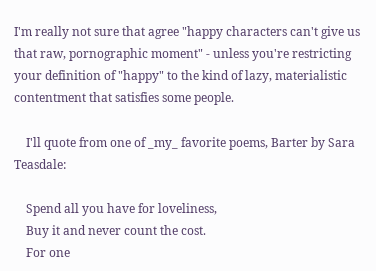I'm really not sure that agree "happy characters can't give us that raw, pornographic moment" - unless you're restricting your definition of "happy" to the kind of lazy, materialistic contentment that satisfies some people.

    I'll quote from one of _my_ favorite poems, Barter by Sara Teasdale:

    Spend all you have for loveliness,
    Buy it and never count the cost.
    For one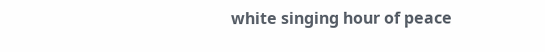white singing hour of peace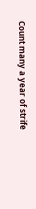Count many a year of strife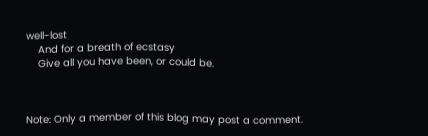well-lost
    And for a breath of ecstasy
    Give all you have been, or could be.



Note: Only a member of this blog may post a comment.